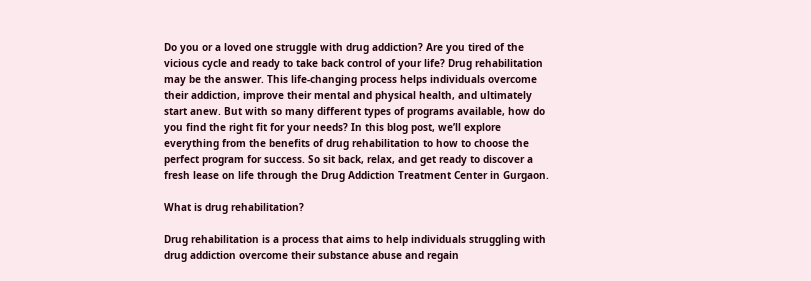Do you or a loved one struggle with drug addiction? Are you tired of the vicious cycle and ready to take back control of your life? Drug rehabilitation may be the answer. This life-changing process helps individuals overcome their addiction, improve their mental and physical health, and ultimately start anew. But with so many different types of programs available, how do you find the right fit for your needs? In this blog post, we’ll explore everything from the benefits of drug rehabilitation to how to choose the perfect program for success. So sit back, relax, and get ready to discover a fresh lease on life through the Drug Addiction Treatment Center in Gurgaon.

What is drug rehabilitation?

Drug rehabilitation is a process that aims to help individuals struggling with drug addiction overcome their substance abuse and regain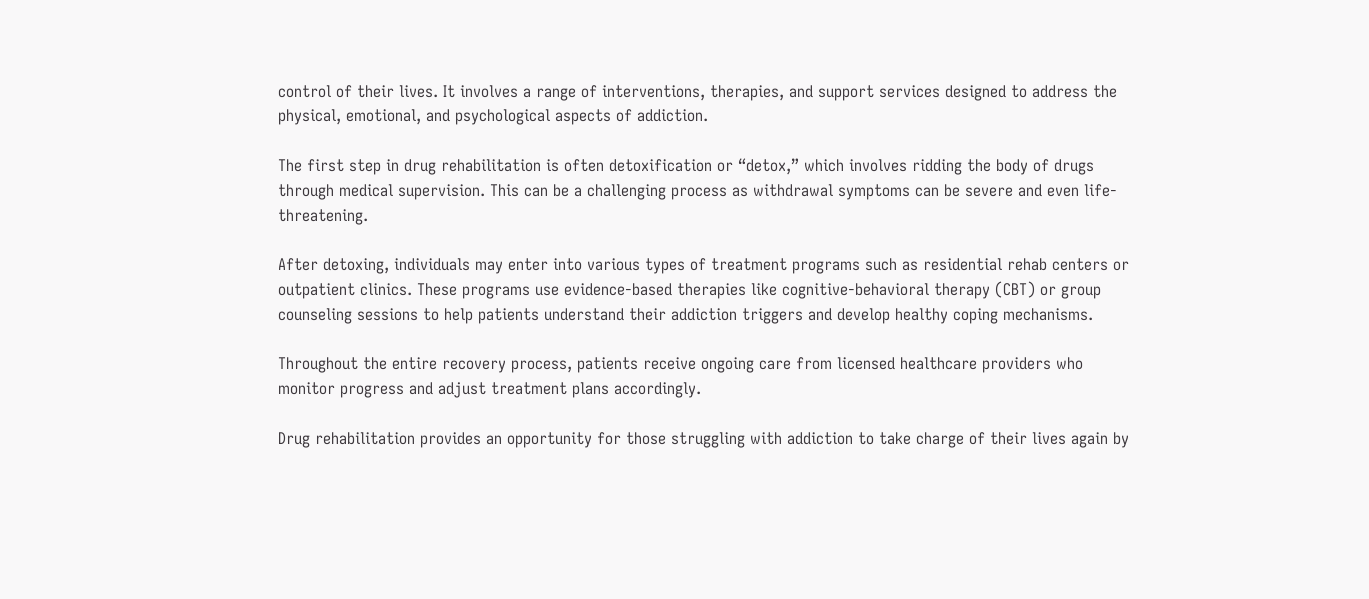control of their lives. It involves a range of interventions, therapies, and support services designed to address the physical, emotional, and psychological aspects of addiction.

The first step in drug rehabilitation is often detoxification or “detox,” which involves ridding the body of drugs through medical supervision. This can be a challenging process as withdrawal symptoms can be severe and even life-threatening.

After detoxing, individuals may enter into various types of treatment programs such as residential rehab centers or outpatient clinics. These programs use evidence-based therapies like cognitive-behavioral therapy (CBT) or group counseling sessions to help patients understand their addiction triggers and develop healthy coping mechanisms.

Throughout the entire recovery process, patients receive ongoing care from licensed healthcare providers who monitor progress and adjust treatment plans accordingly.

Drug rehabilitation provides an opportunity for those struggling with addiction to take charge of their lives again by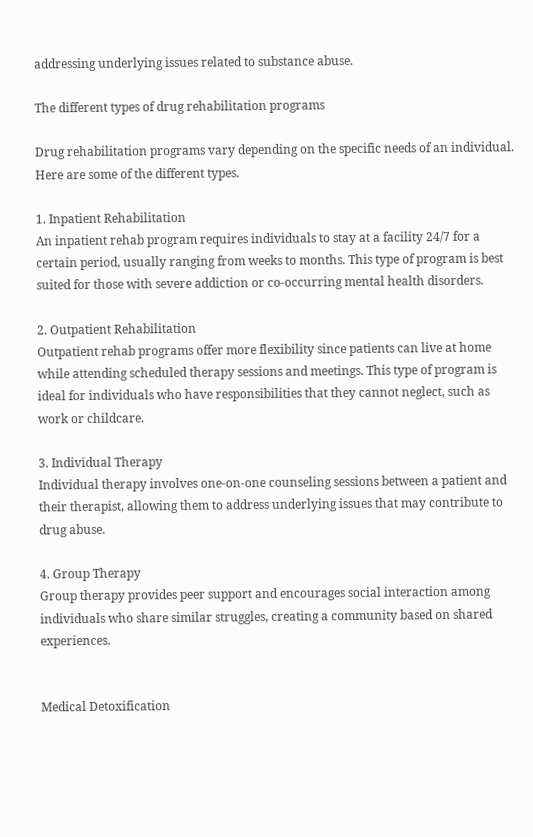addressing underlying issues related to substance abuse.

The different types of drug rehabilitation programs

Drug rehabilitation programs vary depending on the specific needs of an individual. Here are some of the different types.

1. Inpatient Rehabilitation
An inpatient rehab program requires individuals to stay at a facility 24/7 for a certain period, usually ranging from weeks to months. This type of program is best suited for those with severe addiction or co-occurring mental health disorders.

2. Outpatient Rehabilitation
Outpatient rehab programs offer more flexibility since patients can live at home while attending scheduled therapy sessions and meetings. This type of program is ideal for individuals who have responsibilities that they cannot neglect, such as work or childcare.

3. Individual Therapy
Individual therapy involves one-on-one counseling sessions between a patient and their therapist, allowing them to address underlying issues that may contribute to drug abuse.

4. Group Therapy
Group therapy provides peer support and encourages social interaction among individuals who share similar struggles, creating a community based on shared experiences.


Medical Detoxification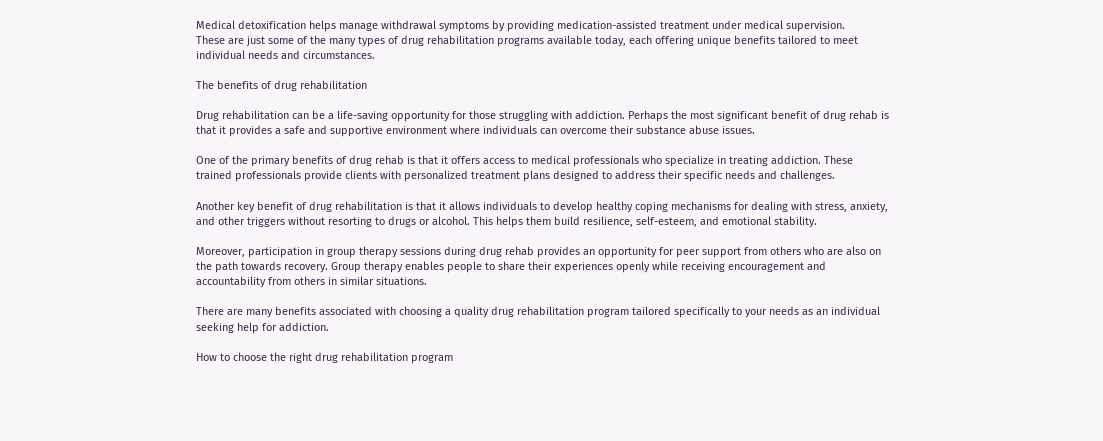Medical detoxification helps manage withdrawal symptoms by providing medication-assisted treatment under medical supervision.
These are just some of the many types of drug rehabilitation programs available today, each offering unique benefits tailored to meet individual needs and circumstances.

The benefits of drug rehabilitation

Drug rehabilitation can be a life-saving opportunity for those struggling with addiction. Perhaps the most significant benefit of drug rehab is that it provides a safe and supportive environment where individuals can overcome their substance abuse issues.

One of the primary benefits of drug rehab is that it offers access to medical professionals who specialize in treating addiction. These trained professionals provide clients with personalized treatment plans designed to address their specific needs and challenges.

Another key benefit of drug rehabilitation is that it allows individuals to develop healthy coping mechanisms for dealing with stress, anxiety, and other triggers without resorting to drugs or alcohol. This helps them build resilience, self-esteem, and emotional stability.

Moreover, participation in group therapy sessions during drug rehab provides an opportunity for peer support from others who are also on the path towards recovery. Group therapy enables people to share their experiences openly while receiving encouragement and accountability from others in similar situations.

There are many benefits associated with choosing a quality drug rehabilitation program tailored specifically to your needs as an individual seeking help for addiction.

How to choose the right drug rehabilitation program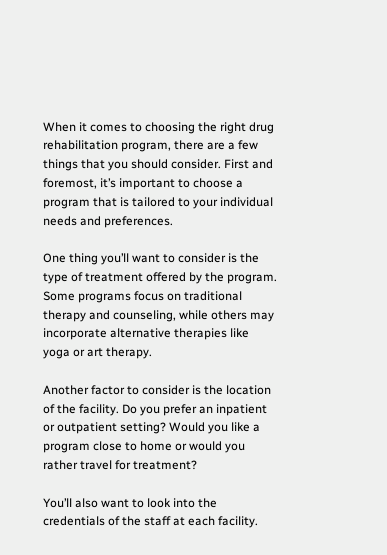When it comes to choosing the right drug rehabilitation program, there are a few things that you should consider. First and foremost, it’s important to choose a program that is tailored to your individual needs and preferences.

One thing you’ll want to consider is the type of treatment offered by the program. Some programs focus on traditional therapy and counseling, while others may incorporate alternative therapies like yoga or art therapy.

Another factor to consider is the location of the facility. Do you prefer an inpatient or outpatient setting? Would you like a program close to home or would you rather travel for treatment?

You’ll also want to look into the credentials of the staff at each facility.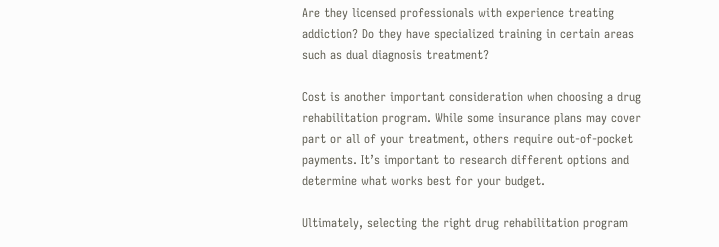Are they licensed professionals with experience treating addiction? Do they have specialized training in certain areas such as dual diagnosis treatment?

Cost is another important consideration when choosing a drug rehabilitation program. While some insurance plans may cover part or all of your treatment, others require out-of-pocket payments. It’s important to research different options and determine what works best for your budget.

Ultimately, selecting the right drug rehabilitation program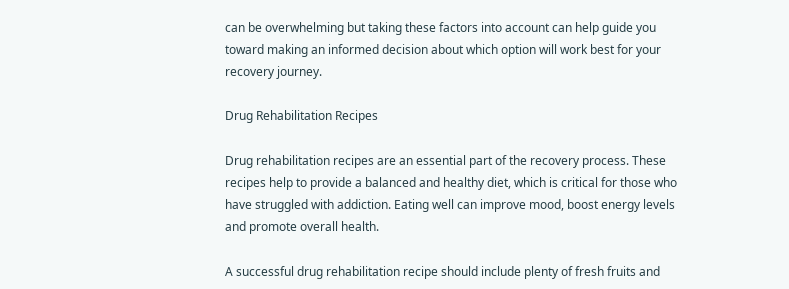can be overwhelming but taking these factors into account can help guide you toward making an informed decision about which option will work best for your recovery journey.

Drug Rehabilitation Recipes

Drug rehabilitation recipes are an essential part of the recovery process. These recipes help to provide a balanced and healthy diet, which is critical for those who have struggled with addiction. Eating well can improve mood, boost energy levels and promote overall health.

A successful drug rehabilitation recipe should include plenty of fresh fruits and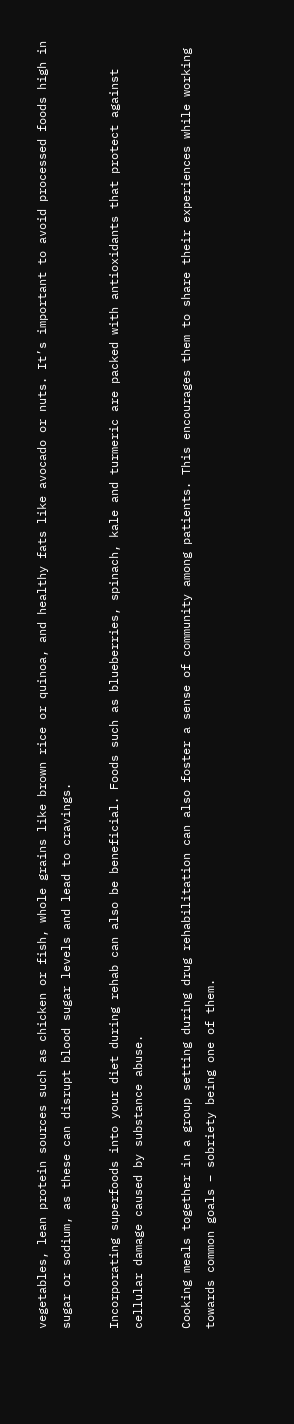vegetables, lean protein sources such as chicken or fish, whole grains like brown rice or quinoa, and healthy fats like avocado or nuts. It’s important to avoid processed foods high in sugar or sodium, as these can disrupt blood sugar levels and lead to cravings.

Incorporating superfoods into your diet during rehab can also be beneficial. Foods such as blueberries, spinach, kale and turmeric are packed with antioxidants that protect against cellular damage caused by substance abuse.

Cooking meals together in a group setting during drug rehabilitation can also foster a sense of community among patients. This encourages them to share their experiences while working towards common goals – sobriety being one of them.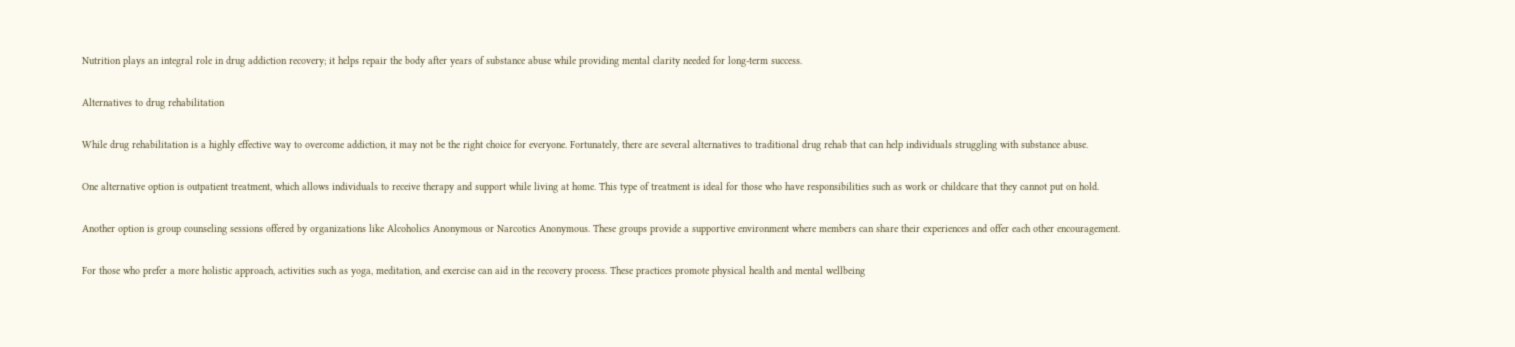Nutrition plays an integral role in drug addiction recovery; it helps repair the body after years of substance abuse while providing mental clarity needed for long-term success.

Alternatives to drug rehabilitation

While drug rehabilitation is a highly effective way to overcome addiction, it may not be the right choice for everyone. Fortunately, there are several alternatives to traditional drug rehab that can help individuals struggling with substance abuse.

One alternative option is outpatient treatment, which allows individuals to receive therapy and support while living at home. This type of treatment is ideal for those who have responsibilities such as work or childcare that they cannot put on hold.

Another option is group counseling sessions offered by organizations like Alcoholics Anonymous or Narcotics Anonymous. These groups provide a supportive environment where members can share their experiences and offer each other encouragement.

For those who prefer a more holistic approach, activities such as yoga, meditation, and exercise can aid in the recovery process. These practices promote physical health and mental wellbeing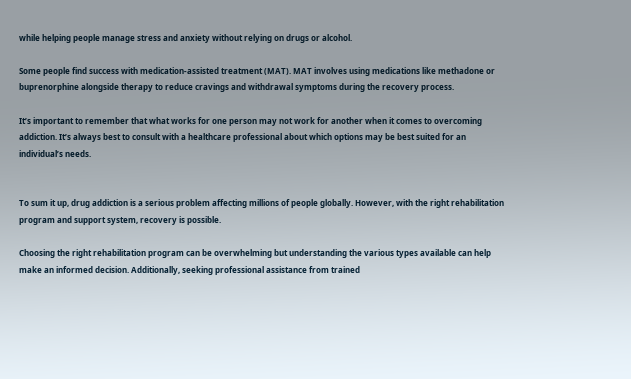while helping people manage stress and anxiety without relying on drugs or alcohol.

Some people find success with medication-assisted treatment (MAT). MAT involves using medications like methadone or buprenorphine alongside therapy to reduce cravings and withdrawal symptoms during the recovery process.

It’s important to remember that what works for one person may not work for another when it comes to overcoming addiction. It’s always best to consult with a healthcare professional about which options may be best suited for an individual’s needs.


To sum it up, drug addiction is a serious problem affecting millions of people globally. However, with the right rehabilitation program and support system, recovery is possible.

Choosing the right rehabilitation program can be overwhelming but understanding the various types available can help make an informed decision. Additionally, seeking professional assistance from trained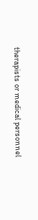therapists or medical personnel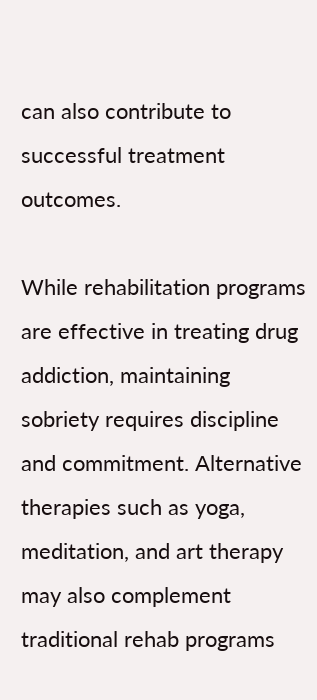can also contribute to successful treatment outcomes.

While rehabilitation programs are effective in treating drug addiction, maintaining sobriety requires discipline and commitment. Alternative therapies such as yoga, meditation, and art therapy may also complement traditional rehab programs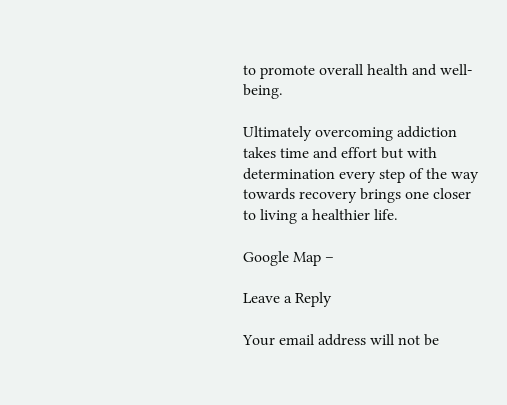to promote overall health and well-being.

Ultimately overcoming addiction takes time and effort but with determination every step of the way towards recovery brings one closer to living a healthier life.

Google Map –

Leave a Reply

Your email address will not be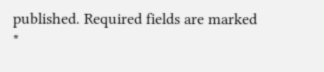published. Required fields are marked *